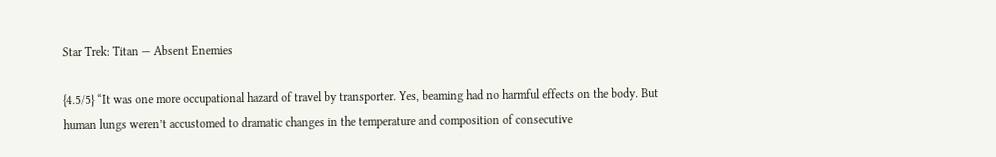Star Trek: Titan — Absent Enemies

{4.5/5} “It was one more occupational hazard of travel by transporter. Yes, beaming had no harmful effects on the body. But human lungs weren’t accustomed to dramatic changes in the temperature and composition of consecutive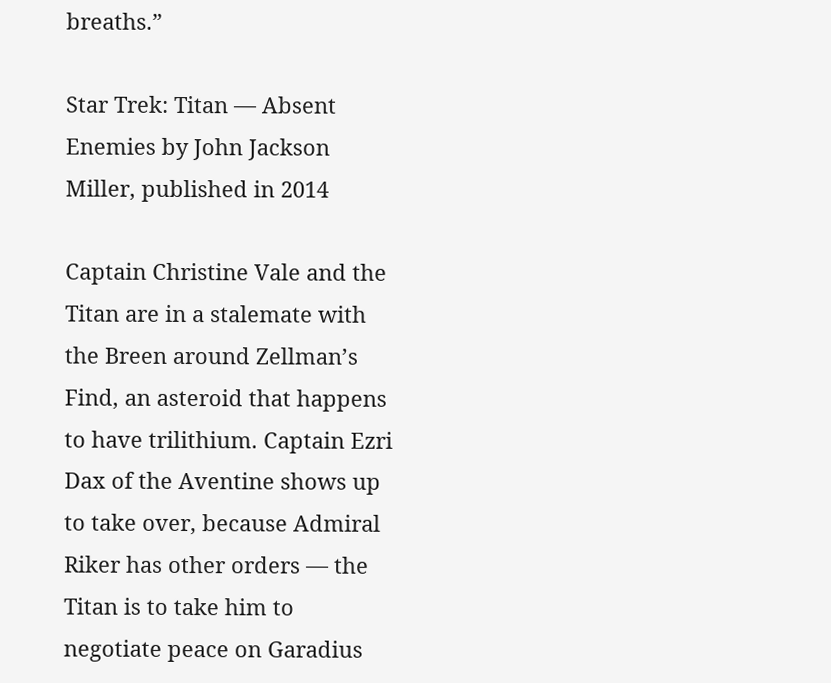breaths.”

Star Trek: Titan — Absent Enemies by John Jackson Miller, published in 2014

Captain Christine Vale and the Titan are in a stalemate with the Breen around Zellman’s Find, an asteroid that happens to have trilithium. Captain Ezri Dax of the Aventine shows up to take over, because Admiral Riker has other orders — the Titan is to take him to negotiate peace on Garadius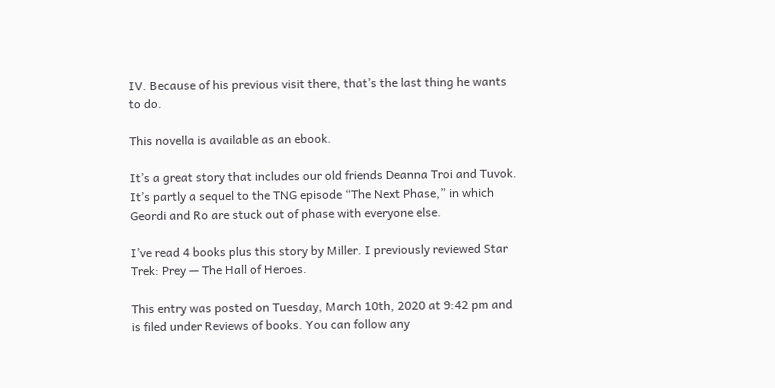IV. Because of his previous visit there, that’s the last thing he wants to do.

This novella is available as an ebook.

It’s a great story that includes our old friends Deanna Troi and Tuvok. It’s partly a sequel to the TNG episode “The Next Phase,” in which Geordi and Ro are stuck out of phase with everyone else.

I’ve read 4 books plus this story by Miller. I previously reviewed Star Trek: Prey — The Hall of Heroes.

This entry was posted on Tuesday, March 10th, 2020 at 9:42 pm and is filed under Reviews of books. You can follow any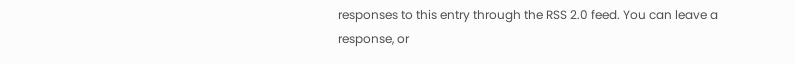responses to this entry through the RSS 2.0 feed. You can leave a response, or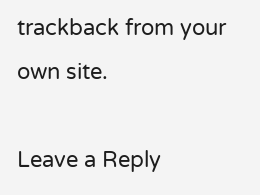trackback from your own site.

Leave a Reply